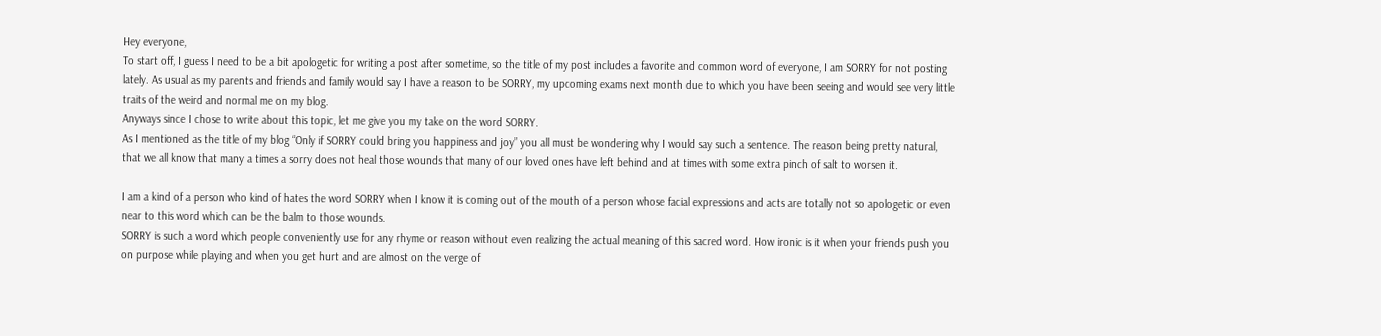Hey everyone,
To start off, I guess I need to be a bit apologetic for writing a post after sometime, so the title of my post includes a favorite and common word of everyone, I am SORRY for not posting lately. As usual as my parents and friends and family would say I have a reason to be SORRY, my upcoming exams next month due to which you have been seeing and would see very little traits of the weird and normal me on my blog.
Anyways since I chose to write about this topic, let me give you my take on the word SORRY.
As I mentioned as the title of my blog “Only if SORRY could bring you happiness and joy” you all must be wondering why I would say such a sentence. The reason being pretty natural, that we all know that many a times a sorry does not heal those wounds that many of our loved ones have left behind and at times with some extra pinch of salt to worsen it.

I am a kind of a person who kind of hates the word SORRY when I know it is coming out of the mouth of a person whose facial expressions and acts are totally not so apologetic or even near to this word which can be the balm to those wounds.
SORRY is such a word which people conveniently use for any rhyme or reason without even realizing the actual meaning of this sacred word. How ironic is it when your friends push you on purpose while playing and when you get hurt and are almost on the verge of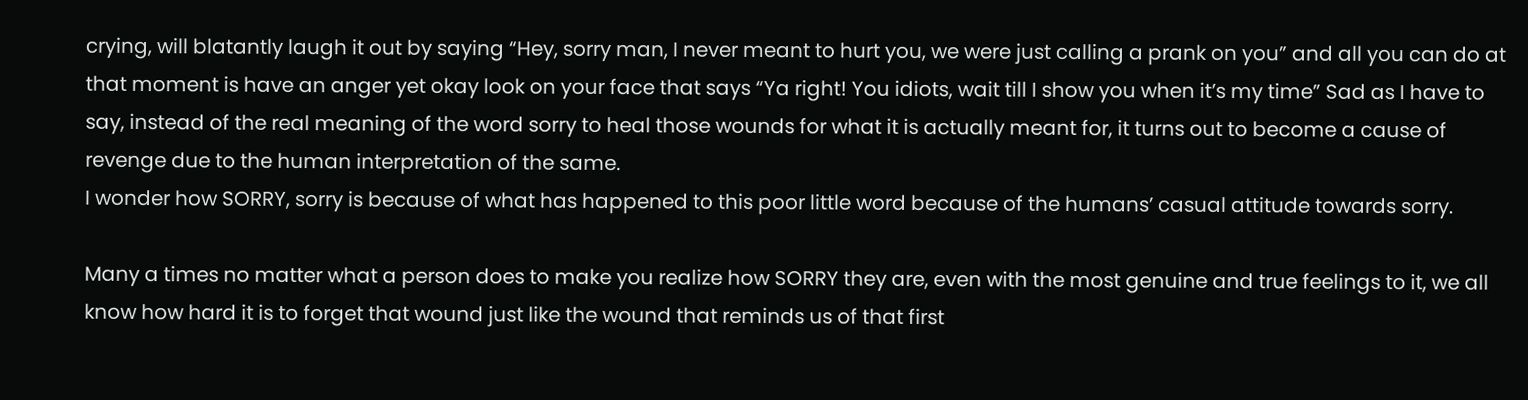crying, will blatantly laugh it out by saying “Hey, sorry man, I never meant to hurt you, we were just calling a prank on you” and all you can do at that moment is have an anger yet okay look on your face that says “Ya right! You idiots, wait till I show you when it’s my time” Sad as I have to say, instead of the real meaning of the word sorry to heal those wounds for what it is actually meant for, it turns out to become a cause of revenge due to the human interpretation of the same.
I wonder how SORRY, sorry is because of what has happened to this poor little word because of the humans’ casual attitude towards sorry.

Many a times no matter what a person does to make you realize how SORRY they are, even with the most genuine and true feelings to it, we all know how hard it is to forget that wound just like the wound that reminds us of that first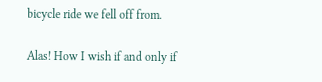bicycle ride we fell off from.

Alas! How I wish if and only if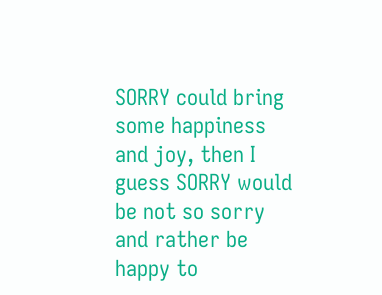SORRY could bring some happiness and joy, then I guess SORRY would be not so sorry and rather be happy to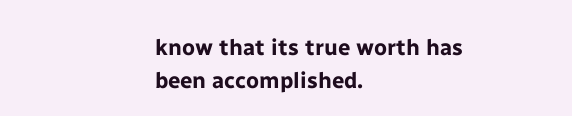know that its true worth has been accomplished.